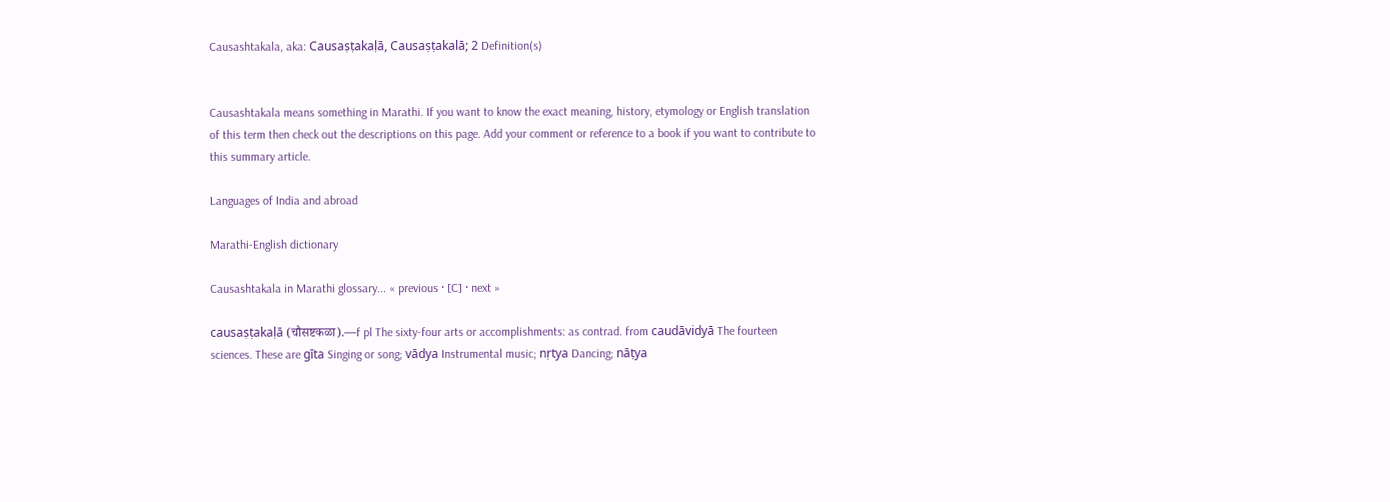Causashtakala, aka: Causaṣṭakaḷā, Causaṣṭakalā; 2 Definition(s)


Causashtakala means something in Marathi. If you want to know the exact meaning, history, etymology or English translation of this term then check out the descriptions on this page. Add your comment or reference to a book if you want to contribute to this summary article.

Languages of India and abroad

Marathi-English dictionary

Causashtakala in Marathi glossary... « previous · [C] · next »

causaṣṭakaḷā (चौसष्टकळा).—f pl The sixty-four arts or accomplishments: as contrad. from caudāvidyā The fourteen sciences. These are gīta Singing or song; vādya Instrumental music; nṛtya Dancing; nāṭya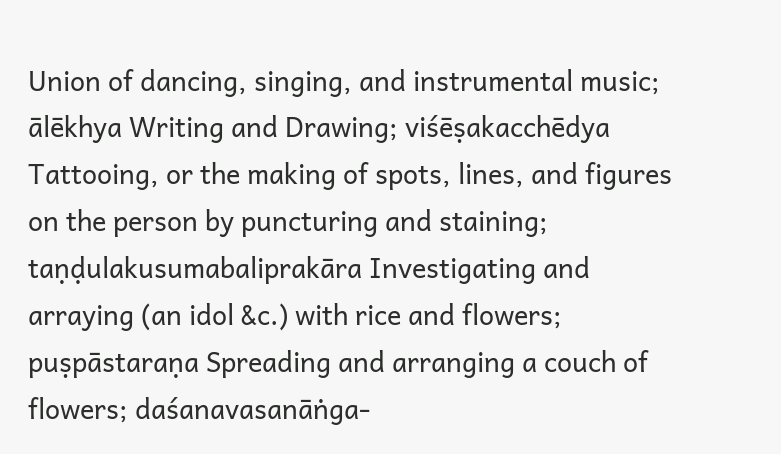Union of dancing, singing, and instrumental music; ālēkhya Writing and Drawing; viśēṣakacchēdya Tattooing, or the making of spots, lines, and figures on the person by puncturing and staining; taṇḍulakusumabaliprakāra Investigating and arraying (an idol &c.) with rice and flowers; puṣpāstaraṇa Spreading and arranging a couch of flowers; daśanavasanāṅga-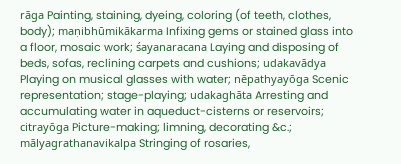rāga Painting, staining, dyeing, coloring (of teeth, clothes, body); maṇibhūmikākarma Infixing gems or stained glass into a floor, mosaic work; śayanaracana Laying and disposing of beds, sofas, reclining carpets and cushions; udakavādya Playing on musical glasses with water; nēpathyayōga Scenic representation; stage-playing; udakaghāta Arresting and accumulating water in aqueduct-cisterns or reservoirs; citrayōga Picture-making; limning, decorating &c.; mālyagrathanavikalpa Stringing of rosaries,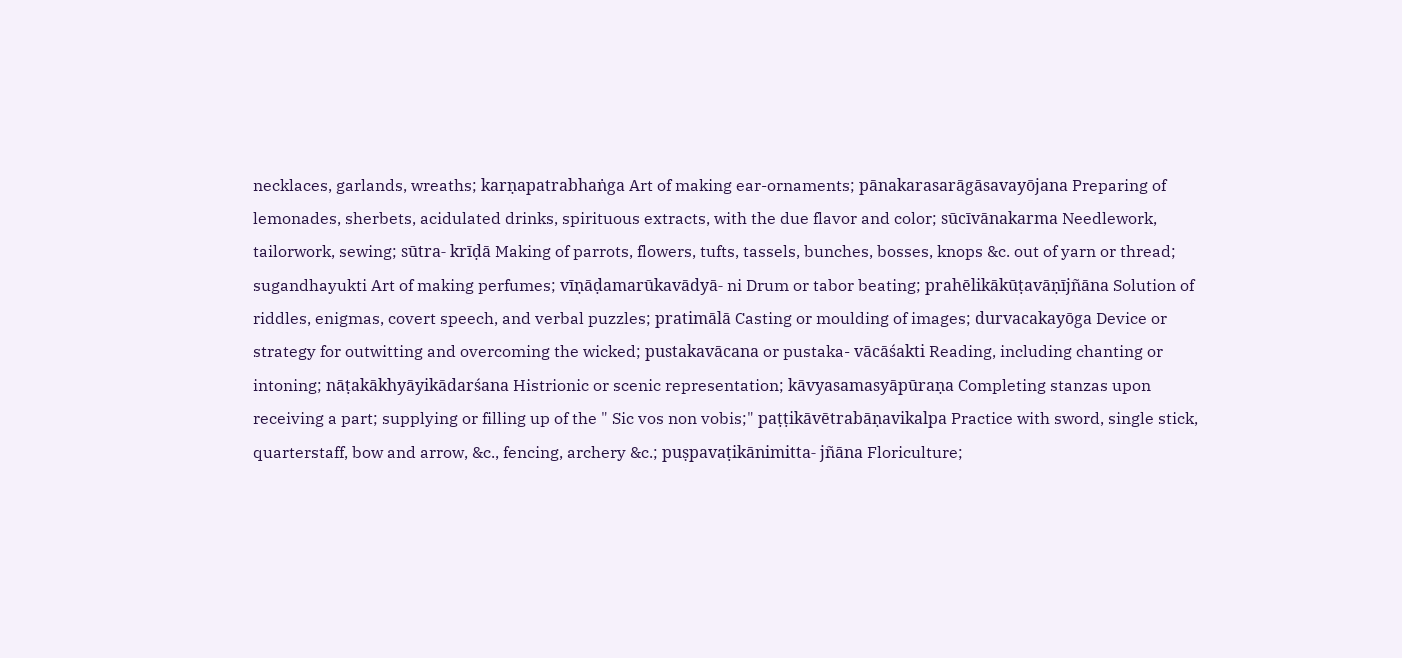necklaces, garlands, wreaths; karṇapatrabhaṅga Art of making ear-ornaments; pānakarasarāgāsavayōjana Preparing of lemonades, sherbets, acidulated drinks, spirituous extracts, with the due flavor and color; sūcīvānakarma Needlework, tailorwork, sewing; sūtra- krīḍā Making of parrots, flowers, tufts, tassels, bunches, bosses, knops &c. out of yarn or thread; sugandhayukti Art of making perfumes; vīṇāḍamarūkavādyā- ni Drum or tabor beating; prahēlikākūṭavāṇījñāna Solution of riddles, enigmas, covert speech, and verbal puzzles; pratimālā Casting or moulding of images; durvacakayōga Device or strategy for outwitting and overcoming the wicked; pustakavācana or pustaka- vācāśakti Reading, including chanting or intoning; nāṭakākhyāyikādarśana Histrionic or scenic representation; kāvyasamasyāpūraṇa Completing stanzas upon receiving a part; supplying or filling up of the " Sic vos non vobis;" paṭṭikāvētrabāṇavikalpa Practice with sword, single stick, quarterstaff, bow and arrow, &c., fencing, archery &c.; puṣpavaṭikānimitta- jñāna Floriculture;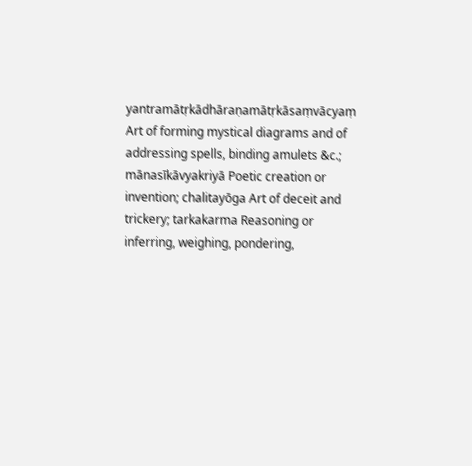yantramātṛkādhāraṇamātṛkāsaṃvācyaṃ Art of forming mystical diagrams and of addressing spells, binding amulets &c.; mānasīkāvyakriyā Poetic creation or invention; chalitayōga Art of deceit and trickery; tarkakarma Reasoning or inferring, weighing, pondering,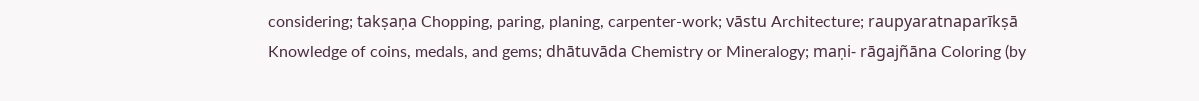considering; takṣaṇa Chopping, paring, planing, carpenter-work; vāstu Architecture; raupyaratnaparīkṣā Knowledge of coins, medals, and gems; dhātuvāda Chemistry or Mineralogy; maṇi- rāgajñāna Coloring (by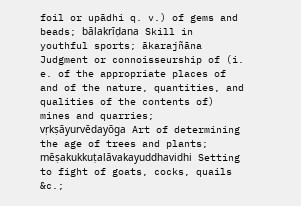foil or upādhi q. v.) of gems and beads; bālakrīḍana Skill in youthful sports; ākarajñāna Judgment or connoisseurship of (i. e. of the appropriate places of and of the nature, quantities, and qualities of the contents of) mines and quarries; vṛkṣāyurvēdayōga Art of determining the age of trees and plants; mēṣakukkuṭalāvakayuddhavidhi Setting to fight of goats, cocks, quails &c.;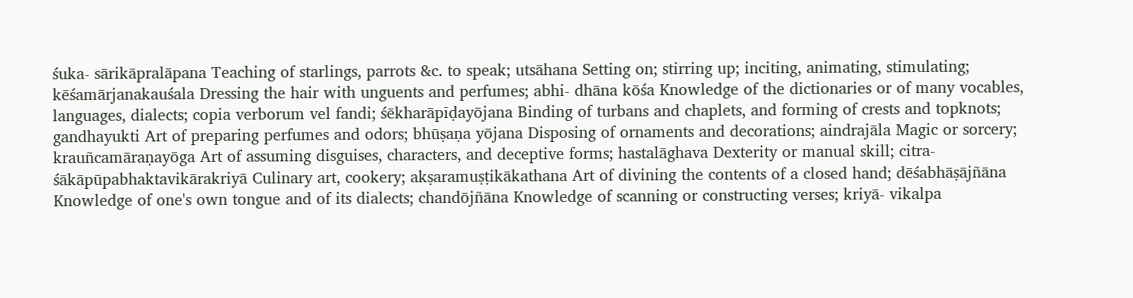śuka- sārikāpralāpana Teaching of starlings, parrots &c. to speak; utsāhana Setting on; stirring up; inciting, animating, stimulating; kēśamārjanakauśala Dressing the hair with unguents and perfumes; abhi- dhāna kōśa Knowledge of the dictionaries or of many vocables, languages, dialects; copia verborum vel fandi; śēkharāpīḍayōjana Binding of turbans and chaplets, and forming of crests and topknots; gandhayukti Art of preparing perfumes and odors; bhūṣaṇa yōjana Disposing of ornaments and decorations; aindrajāla Magic or sorcery; krauñcamāraṇayōga Art of assuming disguises, characters, and deceptive forms; hastalāghava Dexterity or manual skill; citra- śākāpūpabhaktavikārakriyā Culinary art, cookery; akṣaramuṣṭikākathana Art of divining the contents of a closed hand; dēśabhāṣājñāna Knowledge of one's own tongue and of its dialects; chandōjñāna Knowledge of scanning or constructing verses; kriyā- vikalpa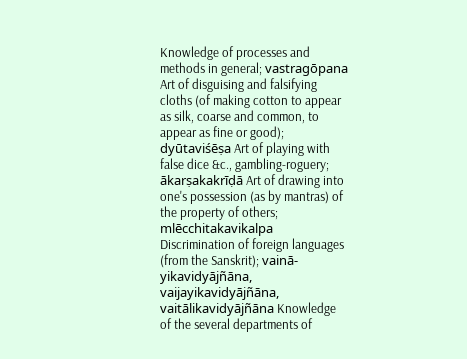Knowledge of processes and methods in general; vastragōpana Art of disguising and falsifying cloths (of making cotton to appear as silk, coarse and common, to appear as fine or good); dyūtaviśēṣa Art of playing with false dice &c., gambling-roguery; ākarṣakakrīḍā Art of drawing into one's possession (as by mantras) of the property of others; mlēcchitakavikalpa Discrimination of foreign languages (from the Sanskrit); vainā- yikavidyājñāna, vaijayikavidyājñāna, vaitālikavidyājñāna Knowledge of the several departments of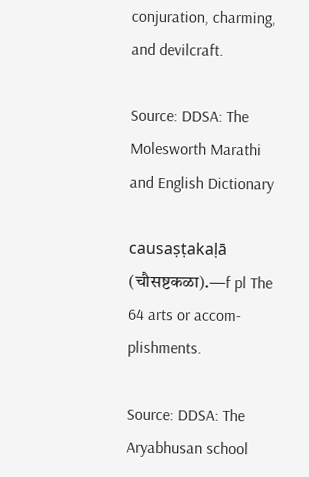conjuration, charming, and devilcraft.

Source: DDSA: The Molesworth Marathi and English Dictionary

causaṣṭakaḷā (चौसष्टकळा).—f pl The 64 arts or accom- plishments.

Source: DDSA: The Aryabhusan school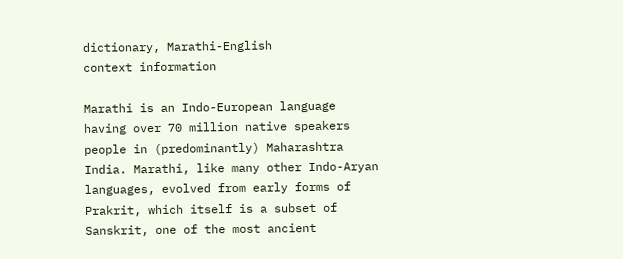dictionary, Marathi-English
context information

Marathi is an Indo-European language having over 70 million native speakers people in (predominantly) Maharashtra India. Marathi, like many other Indo-Aryan languages, evolved from early forms of Prakrit, which itself is a subset of Sanskrit, one of the most ancient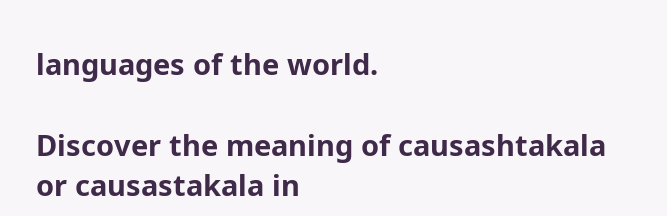languages of the world.

Discover the meaning of causashtakala or causastakala in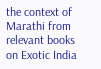the context of Marathi from relevant books on Exotic India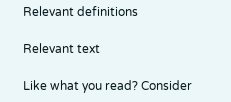Relevant definitions

Relevant text

Like what you read? Consider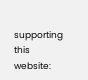supporting this website: